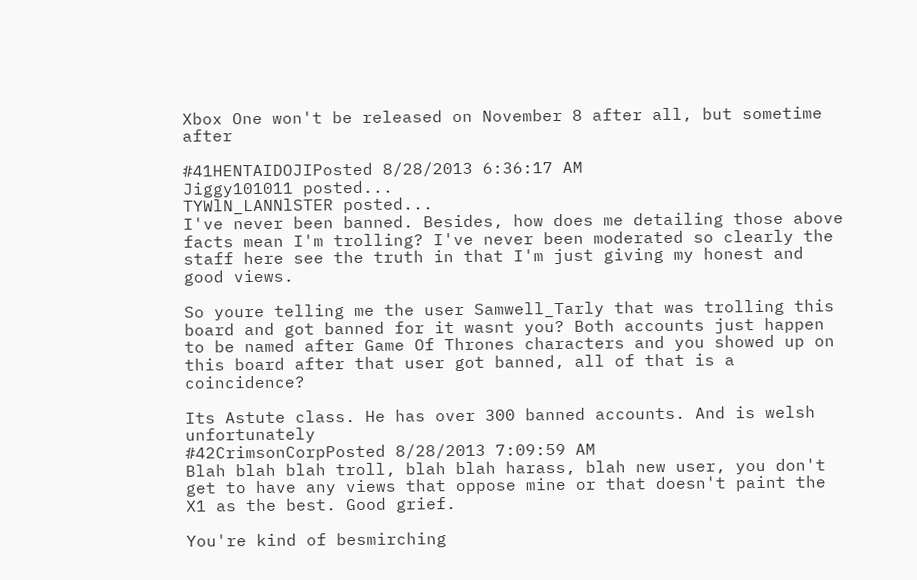Xbox One won't be released on November 8 after all, but sometime after

#41HENTAIDOJIPosted 8/28/2013 6:36:17 AM
Jiggy101011 posted...
TYWlN_LANNlSTER posted...
I've never been banned. Besides, how does me detailing those above facts mean I'm trolling? I've never been moderated so clearly the staff here see the truth in that I'm just giving my honest and good views.

So youre telling me the user Samwell_Tarly that was trolling this board and got banned for it wasnt you? Both accounts just happen to be named after Game Of Thrones characters and you showed up on this board after that user got banned, all of that is a coincidence?

Its Astute class. He has over 300 banned accounts. And is welsh unfortunately
#42CrimsonCorpPosted 8/28/2013 7:09:59 AM
Blah blah blah troll, blah blah harass, blah new user, you don't get to have any views that oppose mine or that doesn't paint the X1 as the best. Good grief.

You're kind of besmirching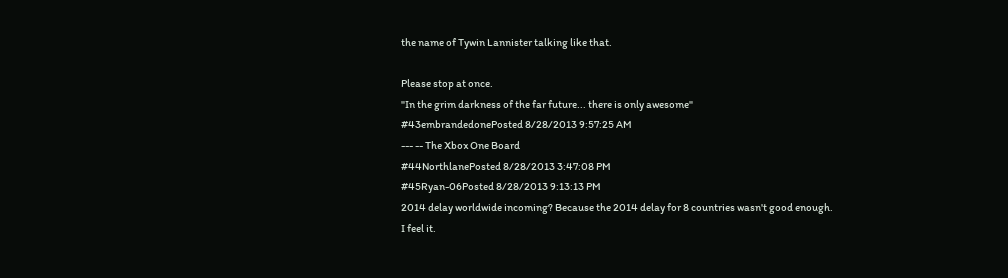the name of Tywin Lannister talking like that.

Please stop at once.
"In the grim darkness of the far future... there is only awesome"
#43embrandedonePosted 8/28/2013 9:57:25 AM
--- -- The Xbox One Board
#44NorthlanePosted 8/28/2013 3:47:08 PM
#45Ryan-06Posted 8/28/2013 9:13:13 PM
2014 delay worldwide incoming? Because the 2014 delay for 8 countries wasn't good enough.
I feel it.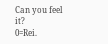Can you feel it?
0=Rei.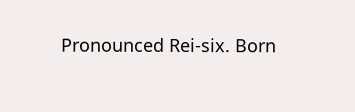Pronounced Rei-six. Born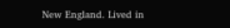New England. Lived in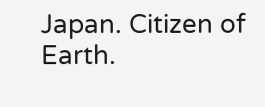Japan. Citizen of Earth.